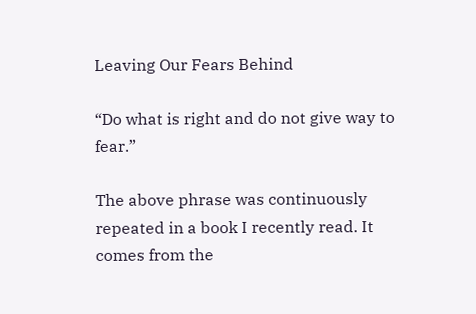Leaving Our Fears Behind

“Do what is right and do not give way to fear.”

The above phrase was continuously repeated in a book I recently read. It comes from the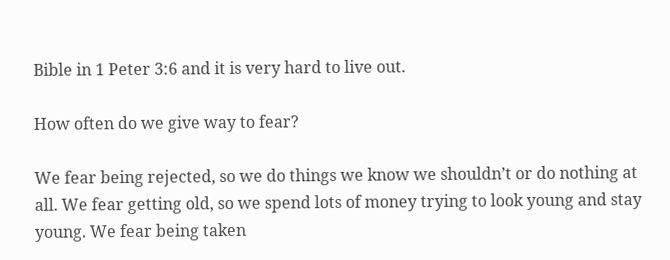Bible in 1 Peter 3:6 and it is very hard to live out.

How often do we give way to fear?

We fear being rejected, so we do things we know we shouldn’t or do nothing at all. We fear getting old, so we spend lots of money trying to look young and stay young. We fear being taken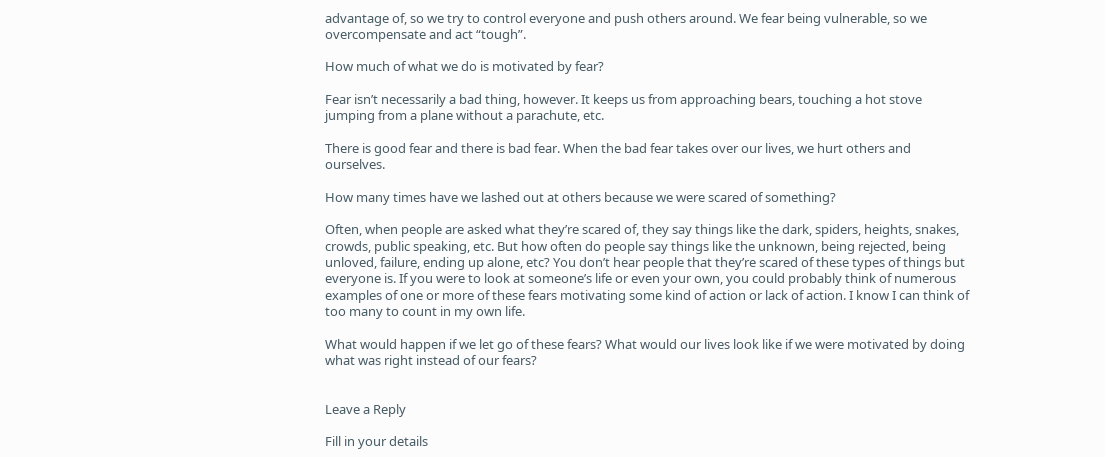advantage of, so we try to control everyone and push others around. We fear being vulnerable, so we overcompensate and act “tough”.

How much of what we do is motivated by fear?

Fear isn’t necessarily a bad thing, however. It keeps us from approaching bears, touching a hot stove jumping from a plane without a parachute, etc.

There is good fear and there is bad fear. When the bad fear takes over our lives, we hurt others and ourselves.

How many times have we lashed out at others because we were scared of something?

Often, when people are asked what they’re scared of, they say things like the dark, spiders, heights, snakes, crowds, public speaking, etc. But how often do people say things like the unknown, being rejected, being unloved, failure, ending up alone, etc? You don’t hear people that they’re scared of these types of things but everyone is. If you were to look at someone’s life or even your own, you could probably think of numerous examples of one or more of these fears motivating some kind of action or lack of action. I know I can think of too many to count in my own life.

What would happen if we let go of these fears? What would our lives look like if we were motivated by doing what was right instead of our fears?


Leave a Reply

Fill in your details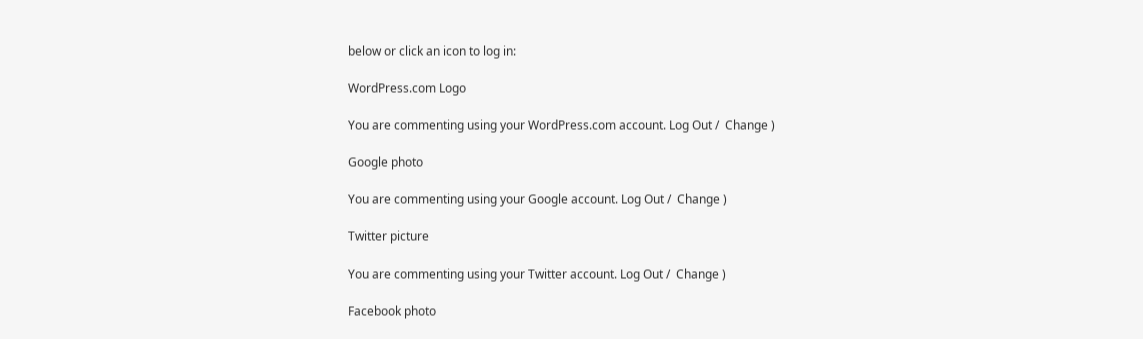below or click an icon to log in:

WordPress.com Logo

You are commenting using your WordPress.com account. Log Out /  Change )

Google photo

You are commenting using your Google account. Log Out /  Change )

Twitter picture

You are commenting using your Twitter account. Log Out /  Change )

Facebook photo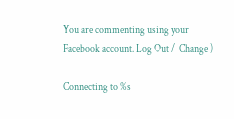You are commenting using your Facebook account. Log Out /  Change )

Connecting to %s